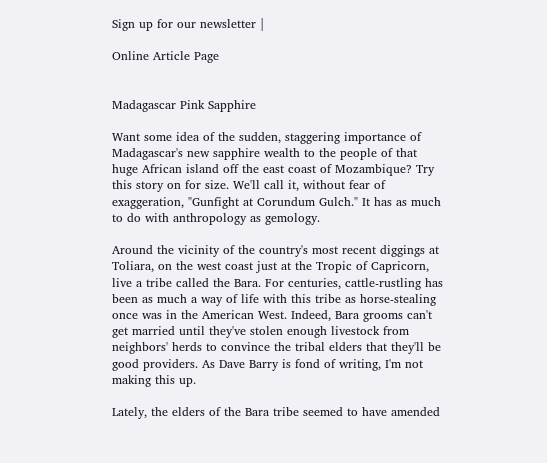Sign up for our newsletter |

Online Article Page


Madagascar Pink Sapphire

Want some idea of the sudden, staggering importance of Madagascar's new sapphire wealth to the people of that huge African island off the east coast of Mozambique? Try this story on for size. We'll call it, without fear of exaggeration, "Gunfight at Corundum Gulch." It has as much to do with anthropology as gemology.

Around the vicinity of the country's most recent diggings at Toliara, on the west coast just at the Tropic of Capricorn, live a tribe called the Bara. For centuries, cattle-rustling has been as much a way of life with this tribe as horse-stealing once was in the American West. Indeed, Bara grooms can't get married until they've stolen enough livestock from neighbors' herds to convince the tribal elders that they'll be good providers. As Dave Barry is fond of writing, I'm not making this up.

Lately, the elders of the Bara tribe seemed to have amended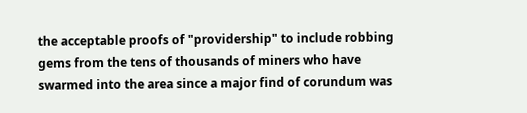the acceptable proofs of "providership" to include robbing gems from the tens of thousands of miners who have swarmed into the area since a major find of corundum was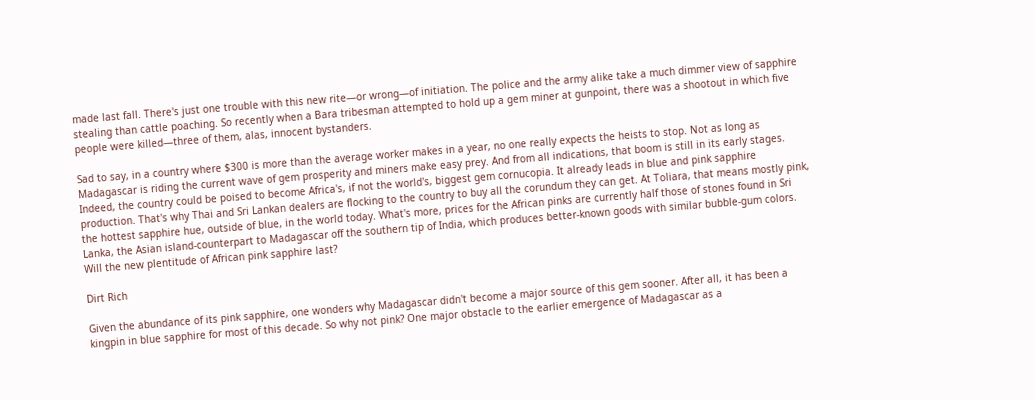made last fall. There's just one trouble with this new rite—or wrong—of initiation. The police and the army alike take a much dimmer view of sapphire stealing than cattle poaching. So recently when a Bara tribesman attempted to hold up a gem miner at gunpoint, there was a shootout in which five people were killed—three of them, alas, innocent bystanders.

Sad to say, in a country where $300 is more than the average worker makes in a year, no one really expects the heists to stop. Not as long as Madagascar is riding the current wave of gem prosperity and miners make easy prey. And from all indications, that boom is still in its early stages. Indeed, the country could be poised to become Africa's, if not the world's, biggest gem cornucopia. It already leads in blue and pink sapphire production. That's why Thai and Sri Lankan dealers are flocking to the country to buy all the corundum they can get. At Toliara, that means mostly pink, the hottest sapphire hue, outside of blue, in the world today. What's more, prices for the African pinks are currently half those of stones found in Sri Lanka, the Asian island-counterpart to Madagascar off the southern tip of India, which produces better-known goods with similar bubble-gum colors. Will the new plentitude of African pink sapphire last?

Dirt Rich

Given the abundance of its pink sapphire, one wonders why Madagascar didn't become a major source of this gem sooner. After all, it has been a kingpin in blue sapphire for most of this decade. So why not pink? One major obstacle to the earlier emergence of Madagascar as a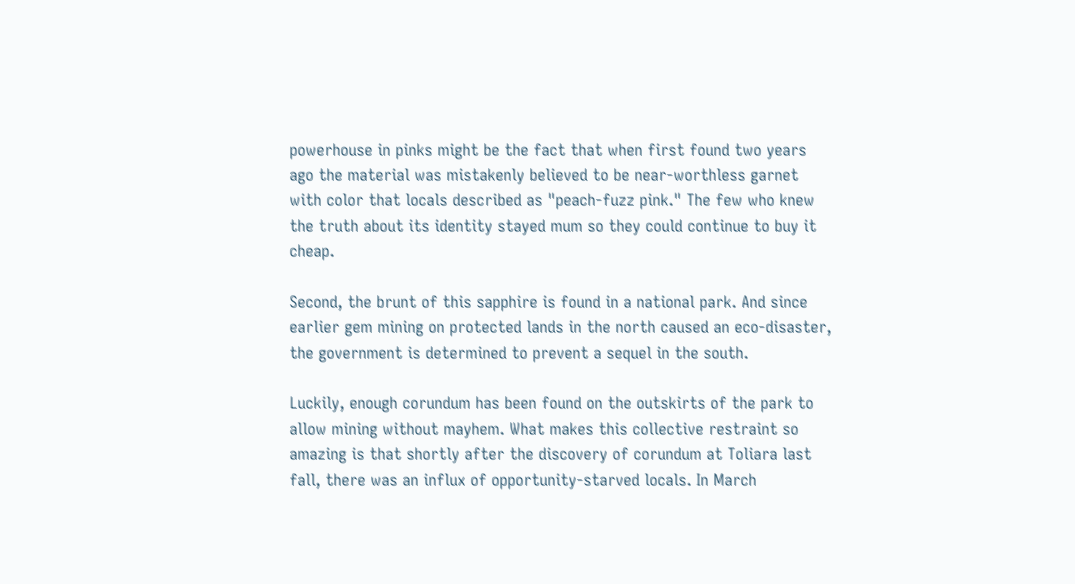powerhouse in pinks might be the fact that when first found two years ago the material was mistakenly believed to be near-worthless garnet with color that locals described as "peach-fuzz pink." The few who knew the truth about its identity stayed mum so they could continue to buy it cheap.

Second, the brunt of this sapphire is found in a national park. And since earlier gem mining on protected lands in the north caused an eco-disaster, the government is determined to prevent a sequel in the south.

Luckily, enough corundum has been found on the outskirts of the park to allow mining without mayhem. What makes this collective restraint so amazing is that shortly after the discovery of corundum at Toliara last fall, there was an influx of opportunity-starved locals. In March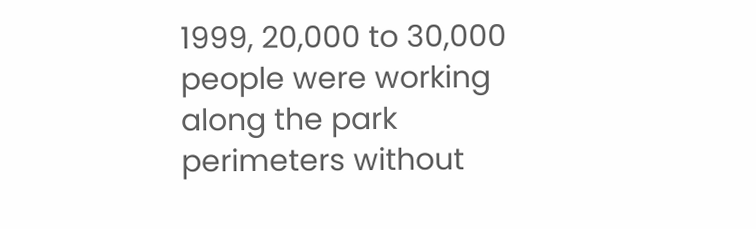1999, 20,000 to 30,000 people were working along the park perimeters without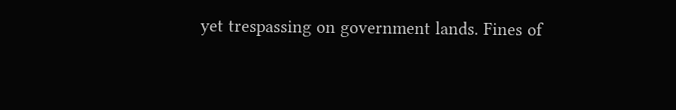yet trespassing on government lands. Fines of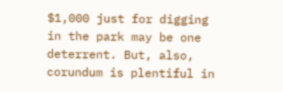$1,000 just for digging in the park may be one deterrent. But, also, corundum is plentiful in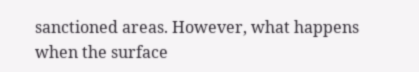sanctioned areas. However, what happens when the surface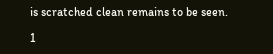is scratched clean remains to be seen.

1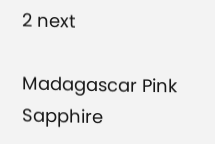2 next

Madagascar Pink Sapphire